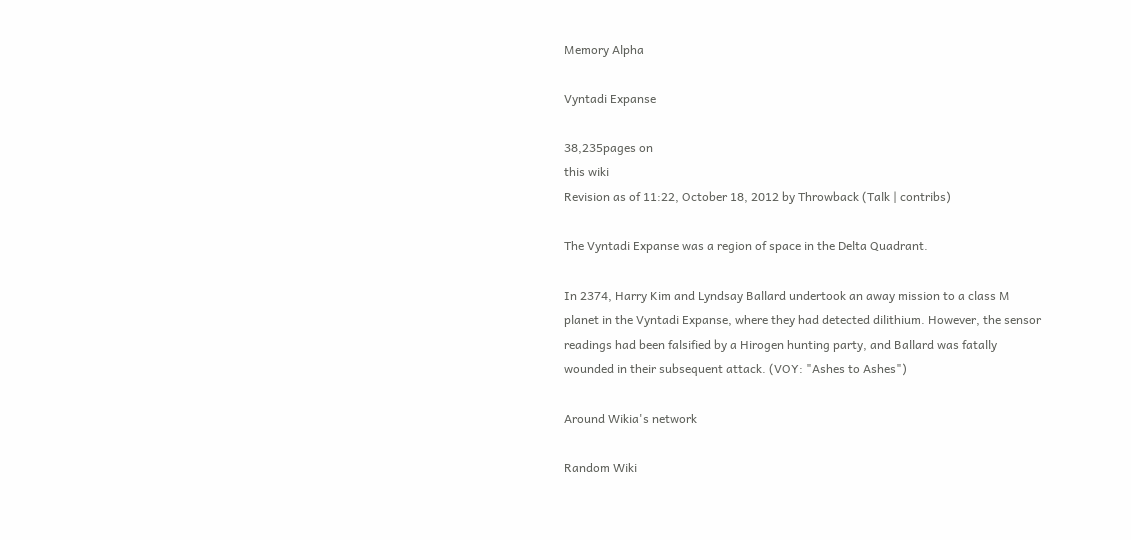Memory Alpha

Vyntadi Expanse

38,235pages on
this wiki
Revision as of 11:22, October 18, 2012 by Throwback (Talk | contribs)

The Vyntadi Expanse was a region of space in the Delta Quadrant.

In 2374, Harry Kim and Lyndsay Ballard undertook an away mission to a class M planet in the Vyntadi Expanse, where they had detected dilithium. However, the sensor readings had been falsified by a Hirogen hunting party, and Ballard was fatally wounded in their subsequent attack. (VOY: "Ashes to Ashes")

Around Wikia's network

Random Wiki